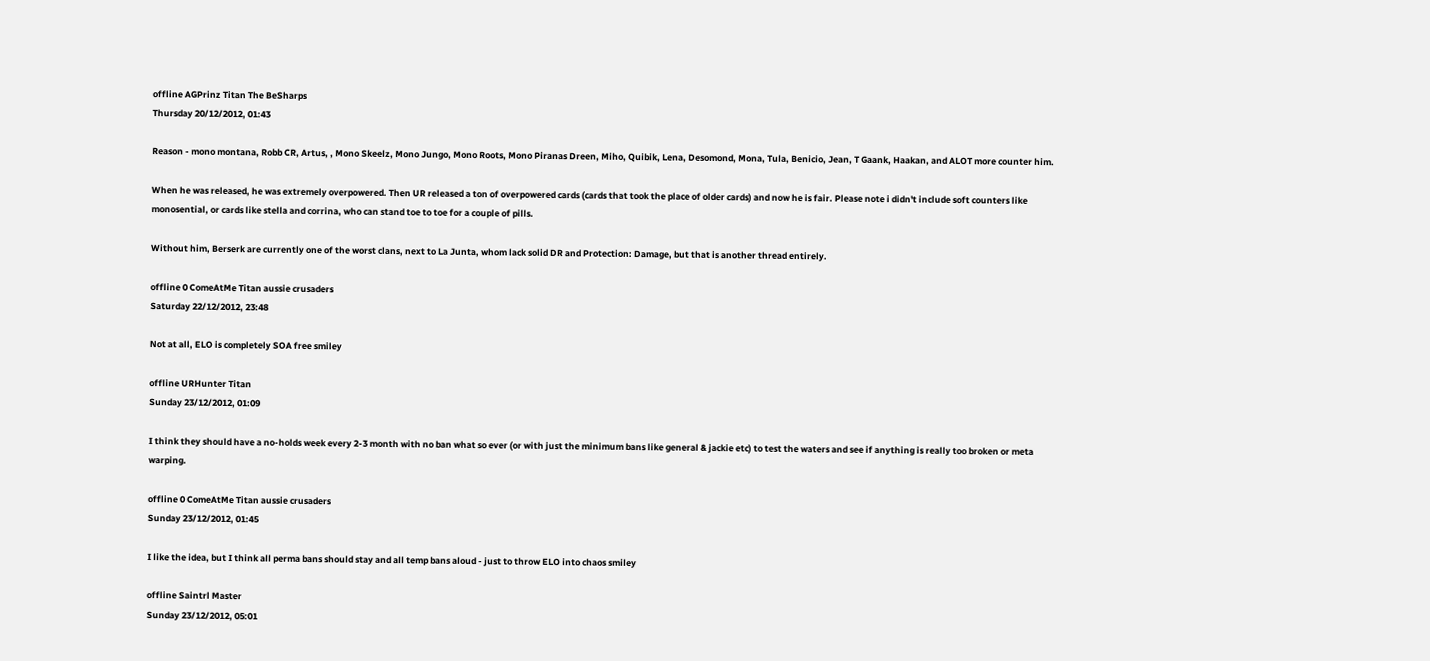offline AGPrinz Titan The BeSharps
Thursday 20/12/2012, 01:43

Reason - mono montana, Robb CR, Artus, , Mono Skeelz, Mono Jungo, Mono Roots, Mono Piranas Dreen, Miho, Quibik, Lena, Desomond, Mona, Tula, Benicio, Jean, T Gaank, Haakan, and ALOT more counter him.

When he was released, he was extremely overpowered. Then UR released a ton of overpowered cards (cards that took the place of older cards) and now he is fair. Please note i didn't include soft counters like monosential, or cards like stella and corrina, who can stand toe to toe for a couple of pills.

Without him, Berserk are currently one of the worst clans, next to La Junta, whom lack solid DR and Protection: Damage, but that is another thread entirely.

offline 0 ComeAtMe Titan aussie crusaders
Saturday 22/12/2012, 23:48

Not at all, ELO is completely SOA free smiley

offline URHunter Titan
Sunday 23/12/2012, 01:09

I think they should have a no-holds week every 2-3 month with no ban what so ever (or with just the minimum bans like general & jackie etc) to test the waters and see if anything is really too broken or meta warping.

offline 0 ComeAtMe Titan aussie crusaders
Sunday 23/12/2012, 01:45

I like the idea, but I think all perma bans should stay and all temp bans aloud - just to throw ELO into chaos smiley

offline Saintrl Master
Sunday 23/12/2012, 05:01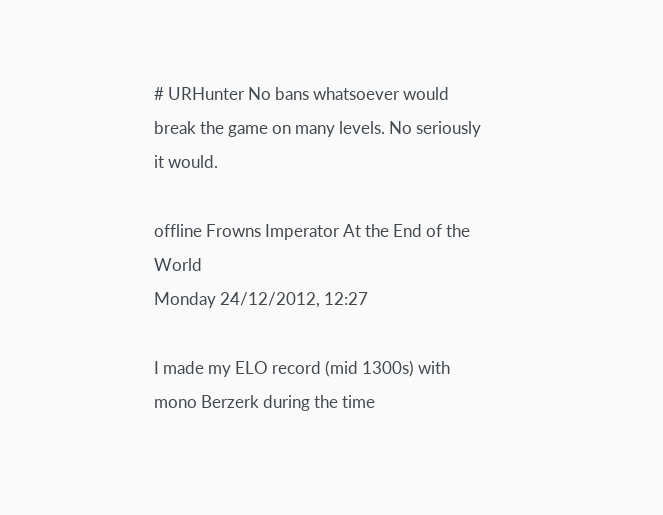# URHunter No bans whatsoever would break the game on many levels. No seriously it would.

offline Frowns Imperator At the End of the World
Monday 24/12/2012, 12:27

I made my ELO record (mid 1300s) with mono Berzerk during the time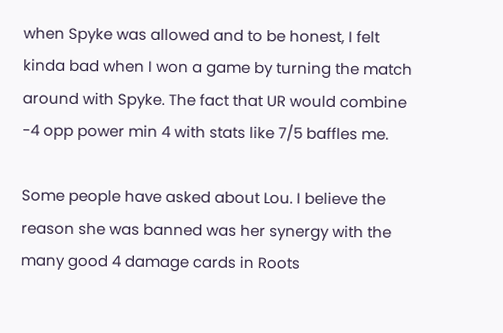when Spyke was allowed and to be honest, I felt kinda bad when I won a game by turning the match around with Spyke. The fact that UR would combine -4 opp power min 4 with stats like 7/5 baffles me.

Some people have asked about Lou. I believe the reason she was banned was her synergy with the many good 4 damage cards in Roots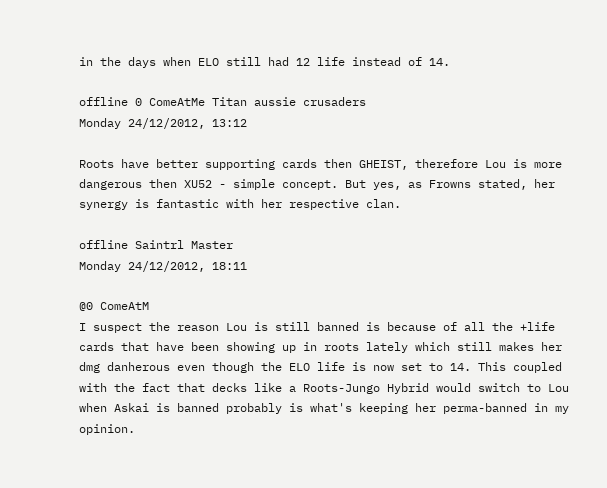in the days when ELO still had 12 life instead of 14.

offline 0 ComeAtMe Titan aussie crusaders
Monday 24/12/2012, 13:12

Roots have better supporting cards then GHEIST, therefore Lou is more dangerous then XU52 - simple concept. But yes, as Frowns stated, her synergy is fantastic with her respective clan.

offline Saintrl Master
Monday 24/12/2012, 18:11

@0 ComeAtM
I suspect the reason Lou is still banned is because of all the +life cards that have been showing up in roots lately which still makes her dmg danherous even though the ELO life is now set to 14. This coupled with the fact that decks like a Roots-Jungo Hybrid would switch to Lou when Askai is banned probably is what's keeping her perma-banned in my opinion.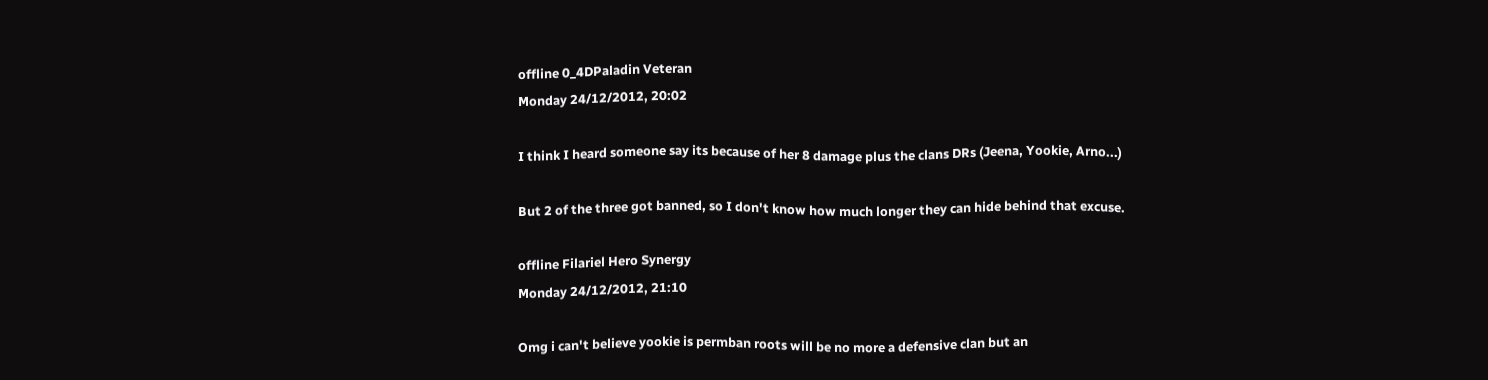offline 0_4DPaladin Veteran
Monday 24/12/2012, 20:02

I think I heard someone say its because of her 8 damage plus the clans DRs (Jeena, Yookie, Arno...)

But 2 of the three got banned, so I don't know how much longer they can hide behind that excuse.

offline Filariel Hero Synergy
Monday 24/12/2012, 21:10

Omg i can't believe yookie is permban roots will be no more a defensive clan but an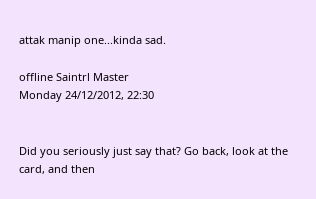attak manip one...kinda sad.

offline Saintrl Master
Monday 24/12/2012, 22:30


Did you seriously just say that? Go back, look at the card, and then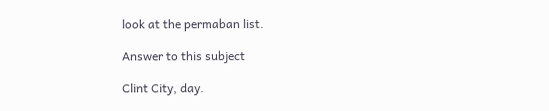look at the permaban list.

Answer to this subject

Clint City, day.